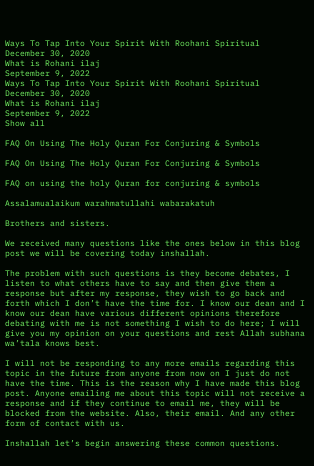Ways To Tap Into Your Spirit With Roohani Spiritual
December 30, 2020
What is Rohani ilaj
September 9, 2022
Ways To Tap Into Your Spirit With Roohani Spiritual
December 30, 2020
What is Rohani ilaj
September 9, 2022
Show all

FAQ On Using The Holy Quran For Conjuring & Symbols

FAQ On Using The Holy Quran For Conjuring & Symbols

FAQ on using the holy Quran for conjuring & symbols

Assalamualaikum warahmatullahi wabarakatuh

Brothers and sisters.

We received many questions like the ones below in this blog post we will be covering today inshallah.

The problem with such questions is they become debates, I listen to what others have to say and then give them a response but after my response, they wish to go back and forth which I don’t have the time for. I know our dean and I know our dean have various different opinions therefore debating with me is not something I wish to do here; I will give you my opinion on your questions and rest Allah subhana wa’tala knows best.

I will not be responding to any more emails regarding this topic in the future from anyone from now on I just do not have the time. This is the reason why I have made this blog post. Anyone emailing me about this topic will not receive a response and if they continue to email me, they will be blocked from the website. Also, their email. And any other form of contact with us.

Inshallah let’s begin answering these common questions.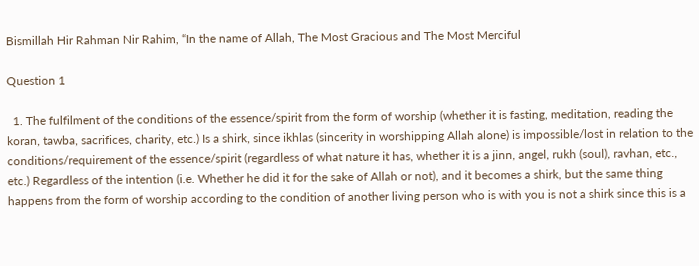Bismillah Hir Rahman Nir Rahim, “In the name of Allah, The Most Gracious and The Most Merciful

Question 1

  1. The fulfilment of the conditions of the essence/spirit from the form of worship (whether it is fasting, meditation, reading the koran, tawba, sacrifices, charity, etc.) Is a shirk, since ikhlas (sincerity in worshipping Allah alone) is impossible/lost in relation to the conditions/requirement of the essence/spirit (regardless of what nature it has, whether it is a jinn, angel, rukh (soul), ravhan, etc., etc.) Regardless of the intention (i.e. Whether he did it for the sake of Allah or not), and it becomes a shirk, but the same thing happens from the form of worship according to the condition of another living person who is with you is not a shirk since this is a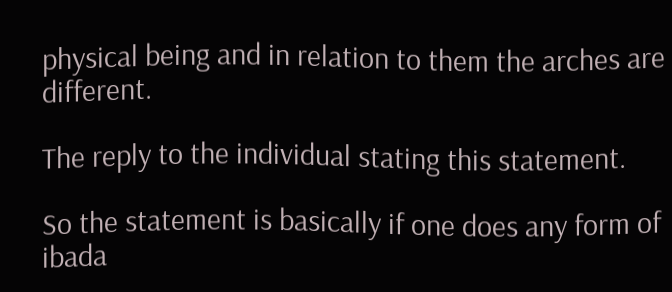physical being and in relation to them the arches are different.

The reply to the individual stating this statement.

So the statement is basically if one does any form of ibada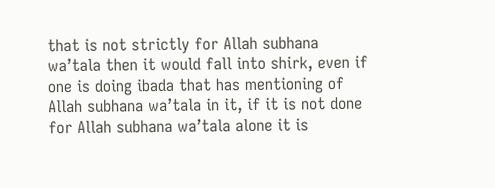that is not strictly for Allah subhana wa’tala then it would fall into shirk, even if one is doing ibada that has mentioning of Allah subhana wa’tala in it, if it is not done for Allah subhana wa’tala alone it is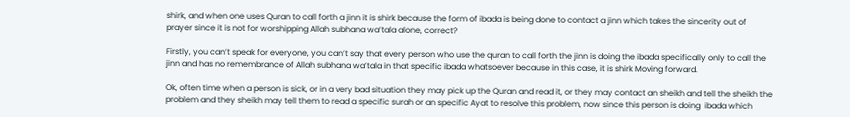shirk, and when one uses Quran to call forth a jinn it is shirk because the form of ibada is being done to contact a jinn which takes the sincerity out of prayer since it is not for worshipping Allah subhana wa’tala alone, correct?

Firstly, you can’t speak for everyone, you can’t say that every person who use the quran to call forth the jinn is doing the ibada specifically only to call the jinn and has no remembrance of Allah subhana wa’tala in that specific ibada whatsoever because in this case, it is shirk Moving forward.

Ok, often time when a person is sick, or in a very bad situation they may pick up the Quran and read it, or they may contact an sheikh and tell the sheikh the problem and they sheikh may tell them to read a specific surah or an specific Ayat to resolve this problem, now since this person is doing  ibada which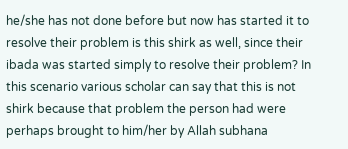he/she has not done before but now has started it to resolve their problem is this shirk as well, since their ibada was started simply to resolve their problem? In this scenario various scholar can say that this is not shirk because that problem the person had were perhaps brought to him/her by Allah subhana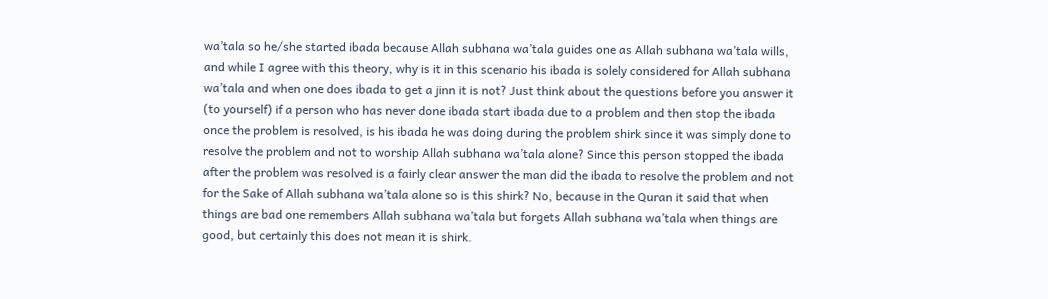wa’tala so he/she started ibada because Allah subhana wa’tala guides one as Allah subhana wa’tala wills, and while I agree with this theory, why is it in this scenario his ibada is solely considered for Allah subhana wa’tala and when one does ibada to get a jinn it is not? Just think about the questions before you answer it (to yourself) if a person who has never done ibada start ibada due to a problem and then stop the ibada once the problem is resolved, is his ibada he was doing during the problem shirk since it was simply done to resolve the problem and not to worship Allah subhana wa’tala alone? Since this person stopped the ibada after the problem was resolved is a fairly clear answer the man did the ibada to resolve the problem and not for the Sake of Allah subhana wa’tala alone so is this shirk? No, because in the Quran it said that when things are bad one remembers Allah subhana wa’tala but forgets Allah subhana wa’tala when things are good, but certainly this does not mean it is shirk.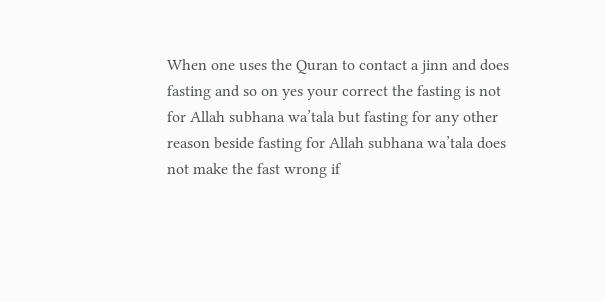When one uses the Quran to contact a jinn and does fasting and so on yes your correct the fasting is not for Allah subhana wa’tala but fasting for any other reason beside fasting for Allah subhana wa’tala does not make the fast wrong if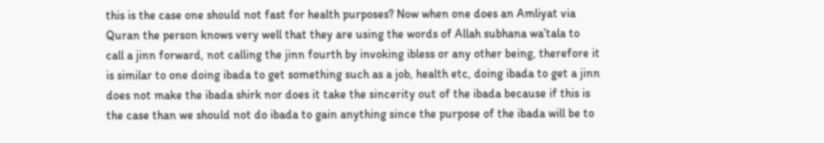this is the case one should not fast for health purposes? Now when one does an Amliyat via Quran the person knows very well that they are using the words of Allah subhana wa’tala to call a jinn forward, not calling the jinn fourth by invoking ibless or any other being, therefore it is similar to one doing ibada to get something such as a job, health etc, doing ibada to get a jinn does not make the ibada shirk nor does it take the sincerity out of the ibada because if this is the case than we should not do ibada to gain anything since the purpose of the ibada will be to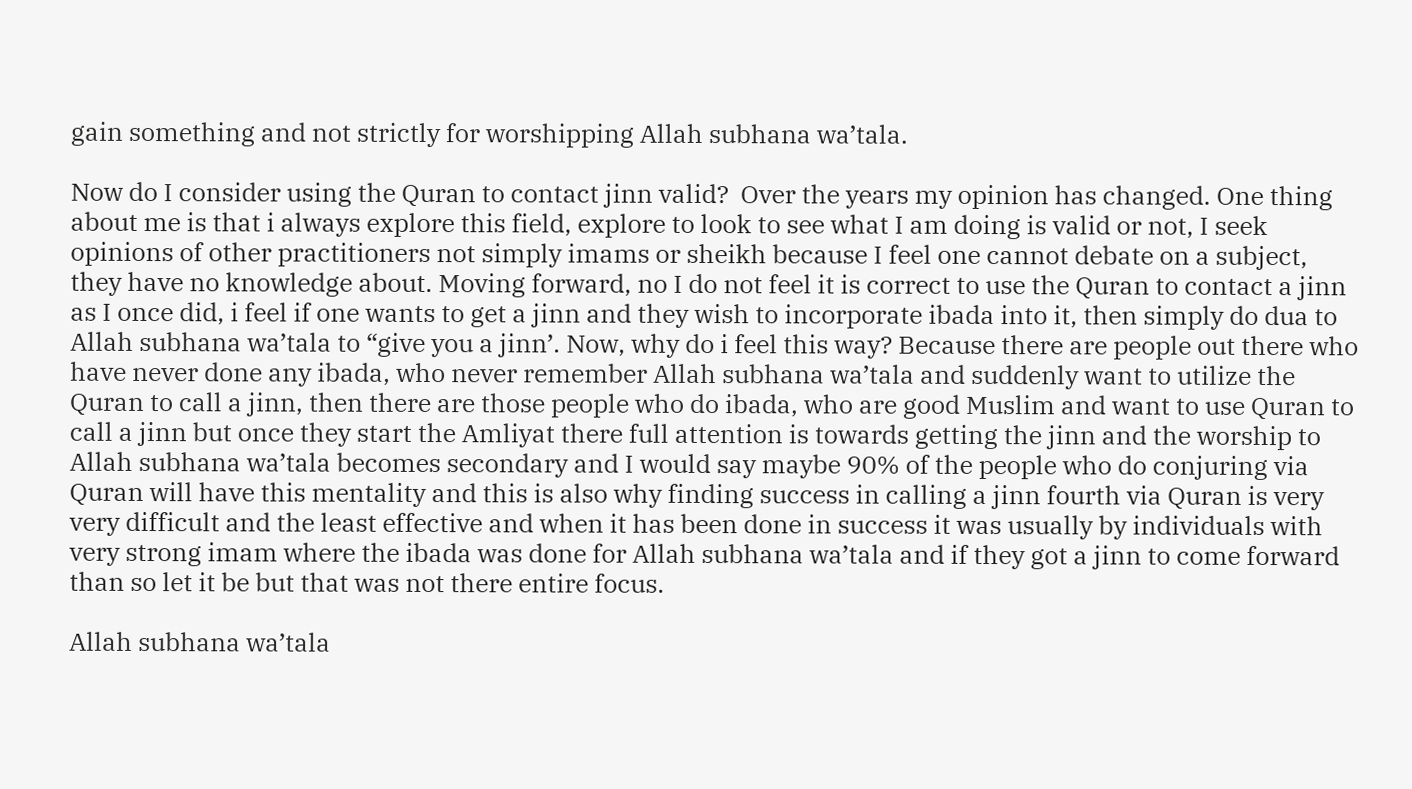gain something and not strictly for worshipping Allah subhana wa’tala.

Now do I consider using the Quran to contact jinn valid?  Over the years my opinion has changed. One thing about me is that i always explore this field, explore to look to see what I am doing is valid or not, I seek opinions of other practitioners not simply imams or sheikh because I feel one cannot debate on a subject, they have no knowledge about. Moving forward, no I do not feel it is correct to use the Quran to contact a jinn as I once did, i feel if one wants to get a jinn and they wish to incorporate ibada into it, then simply do dua to Allah subhana wa’tala to “give you a jinn’. Now, why do i feel this way? Because there are people out there who have never done any ibada, who never remember Allah subhana wa’tala and suddenly want to utilize the Quran to call a jinn, then there are those people who do ibada, who are good Muslim and want to use Quran to call a jinn but once they start the Amliyat there full attention is towards getting the jinn and the worship to Allah subhana wa’tala becomes secondary and I would say maybe 90% of the people who do conjuring via Quran will have this mentality and this is also why finding success in calling a jinn fourth via Quran is very very difficult and the least effective and when it has been done in success it was usually by individuals with very strong imam where the ibada was done for Allah subhana wa’tala and if they got a jinn to come forward than so let it be but that was not there entire focus.

Allah subhana wa’tala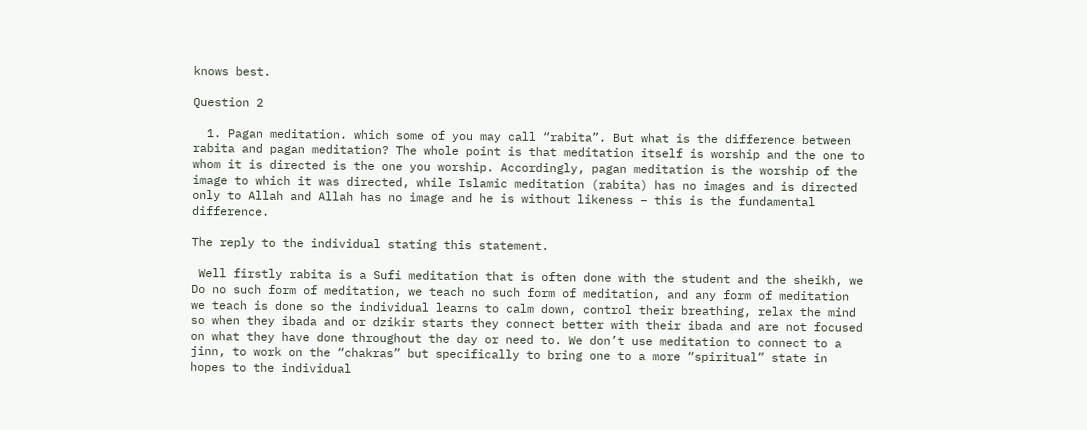knows best.

Question 2

  1. Pagan meditation. which some of you may call “rabita”. But what is the difference between rabita and pagan meditation? The whole point is that meditation itself is worship and the one to whom it is directed is the one you worship. Accordingly, pagan meditation is the worship of the image to which it was directed, while Islamic meditation (rabita) has no images and is directed only to Allah and Allah has no image and he is without likeness – this is the fundamental difference.

The reply to the individual stating this statement.

 Well firstly rabita is a Sufi meditation that is often done with the student and the sheikh, we Do no such form of meditation, we teach no such form of meditation, and any form of meditation we teach is done so the individual learns to calm down, control their breathing, relax the mind so when they ibada and or dzikir starts they connect better with their ibada and are not focused on what they have done throughout the day or need to. We don’t use meditation to connect to a jinn, to work on the “chakras” but specifically to bring one to a more “spiritual” state in hopes to the individual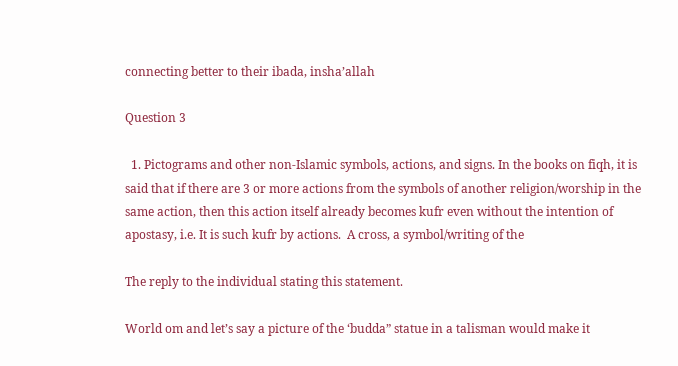connecting better to their ibada, insha’allah

Question 3

  1. Pictograms and other non-Islamic symbols, actions, and signs. In the books on fiqh, it is said that if there are 3 or more actions from the symbols of another religion/worship in the same action, then this action itself already becomes kufr even without the intention of apostasy, i.e. It is such kufr by actions.  A cross, a symbol/writing of the

The reply to the individual stating this statement.

World om and let’s say a picture of the ‘budda” statue in a talisman would make it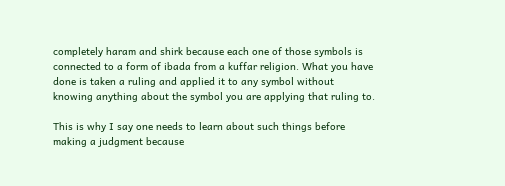completely haram and shirk because each one of those symbols is connected to a form of ibada from a kuffar religion. What you have done is taken a ruling and applied it to any symbol without knowing anything about the symbol you are applying that ruling to.

This is why I say one needs to learn about such things before making a judgment because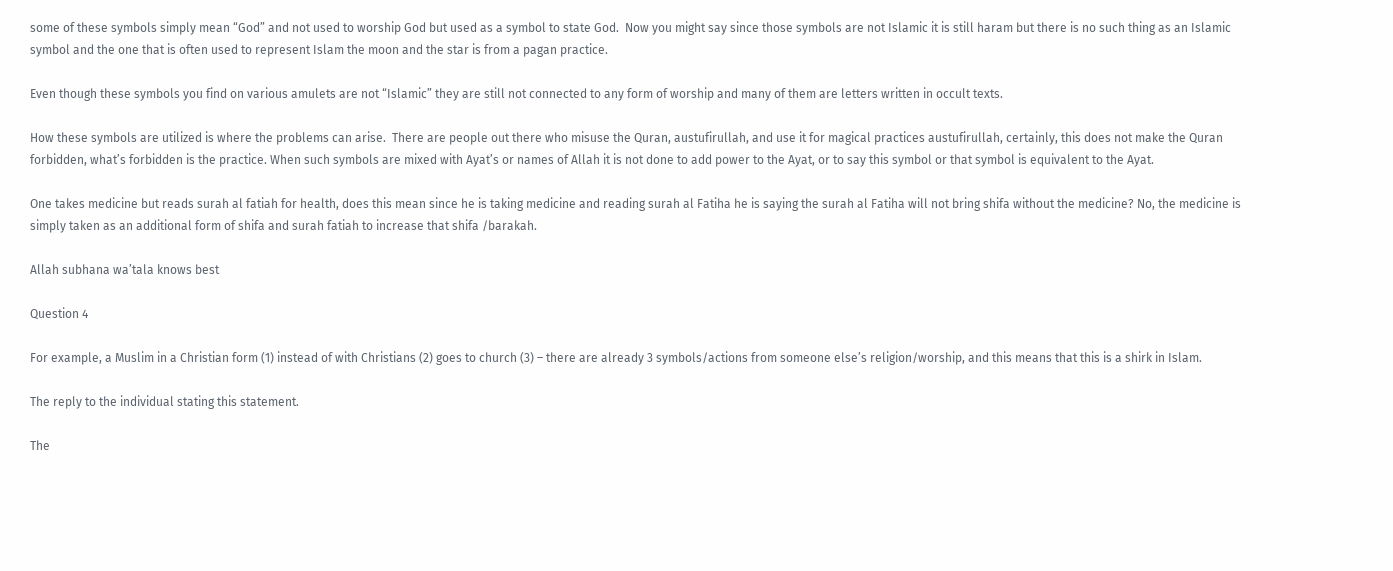some of these symbols simply mean “God” and not used to worship God but used as a symbol to state God.  Now you might say since those symbols are not Islamic it is still haram but there is no such thing as an Islamic symbol and the one that is often used to represent Islam the moon and the star is from a pagan practice.

Even though these symbols you find on various amulets are not “Islamic” they are still not connected to any form of worship and many of them are letters written in occult texts.

How these symbols are utilized is where the problems can arise.  There are people out there who misuse the Quran, austufirullah, and use it for magical practices austufirullah, certainly, this does not make the Quran forbidden, what’s forbidden is the practice. When such symbols are mixed with Ayat’s or names of Allah it is not done to add power to the Ayat, or to say this symbol or that symbol is equivalent to the Ayat.

One takes medicine but reads surah al fatiah for health, does this mean since he is taking medicine and reading surah al Fatiha he is saying the surah al Fatiha will not bring shifa without the medicine? No, the medicine is simply taken as an additional form of shifa and surah fatiah to increase that shifa /barakah.

Allah subhana wa’tala knows best

Question 4

For example, a Muslim in a Christian form (1) instead of with Christians (2) goes to church (3) – there are already 3 symbols/actions from someone else’s religion/worship, and this means that this is a shirk in Islam.

The reply to the individual stating this statement.

The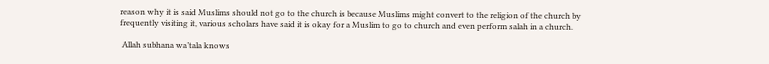reason why it is said Muslims should not go to the church is because Muslims might convert to the religion of the church by frequently visiting it, various scholars have said it is okay for a Muslim to go to church and even perform salah in a church.

 Allah subhana wa’tala knows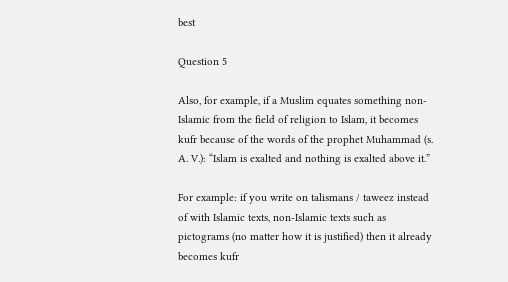best

Question 5

Also, for example, if a Muslim equates something non-Islamic from the field of religion to Islam, it becomes kufr because of the words of the prophet Muhammad (s. A. V.): “Islam is exalted and nothing is exalted above it.”

For example: if you write on talismans / taweez instead of with Islamic texts, non-Islamic texts such as pictograms (no matter how it is justified) then it already becomes kufr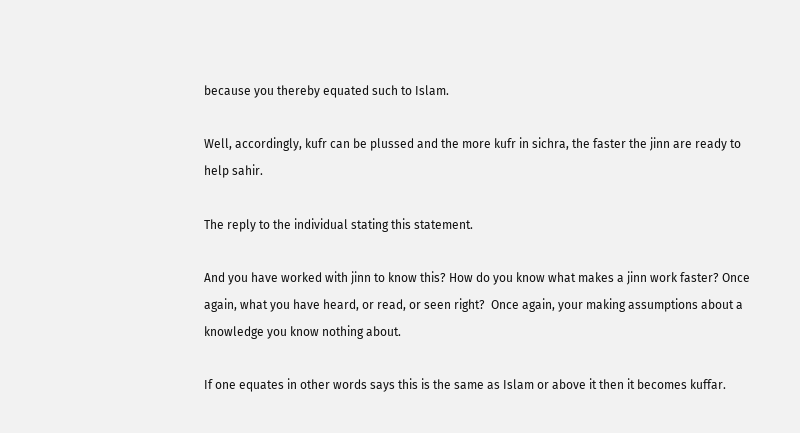because you thereby equated such to Islam.

Well, accordingly, kufr can be plussed and the more kufr in sichra, the faster the jinn are ready to help sahir.

The reply to the individual stating this statement.

And you have worked with jinn to know this? How do you know what makes a jinn work faster? Once again, what you have heard, or read, or seen right?  Once again, your making assumptions about a knowledge you know nothing about.

If one equates in other words says this is the same as Islam or above it then it becomes kuffar.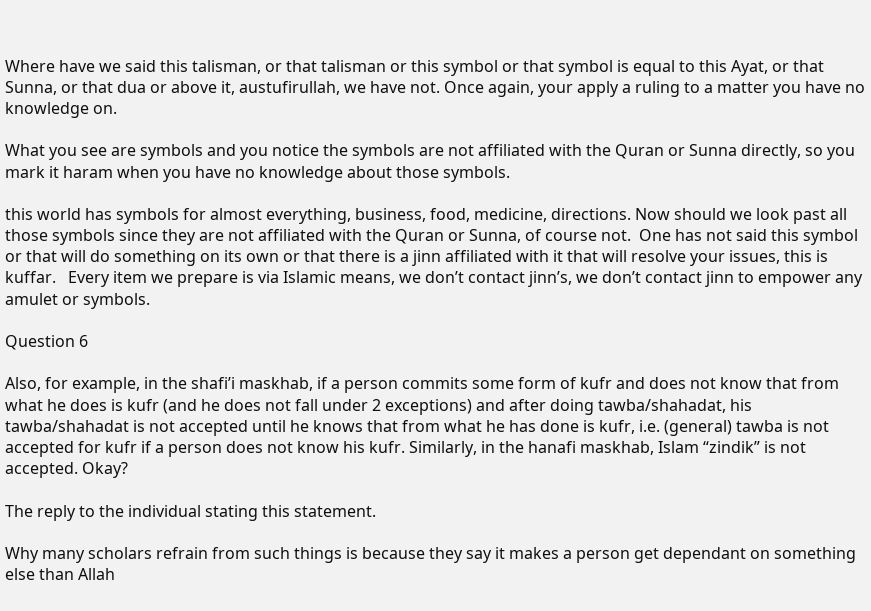Where have we said this talisman, or that talisman or this symbol or that symbol is equal to this Ayat, or that Sunna, or that dua or above it, austufirullah, we have not. Once again, your apply a ruling to a matter you have no knowledge on.

What you see are symbols and you notice the symbols are not affiliated with the Quran or Sunna directly, so you mark it haram when you have no knowledge about those symbols.

this world has symbols for almost everything, business, food, medicine, directions. Now should we look past all those symbols since they are not affiliated with the Quran or Sunna, of course not.  One has not said this symbol or that will do something on its own or that there is a jinn affiliated with it that will resolve your issues, this is kuffar.   Every item we prepare is via Islamic means, we don’t contact jinn’s, we don’t contact jinn to empower any amulet or symbols.

Question 6

Also, for example, in the shafi’i maskhab, if a person commits some form of kufr and does not know that from what he does is kufr (and he does not fall under 2 exceptions) and after doing tawba/shahadat, his tawba/shahadat is not accepted until he knows that from what he has done is kufr, i.e. (general) tawba is not accepted for kufr if a person does not know his kufr. Similarly, in the hanafi maskhab, Islam “zindik” is not accepted. Okay?

The reply to the individual stating this statement.

Why many scholars refrain from such things is because they say it makes a person get dependant on something else than Allah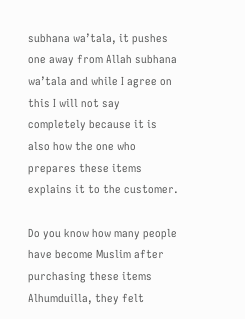subhana wa’tala, it pushes one away from Allah subhana wa’tala and while I agree on this I will not say completely because it is also how the one who prepares these items explains it to the customer.

Do you know how many people have become Muslim after purchasing these items Alhumduilla, they felt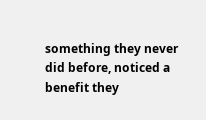something they never did before, noticed a benefit they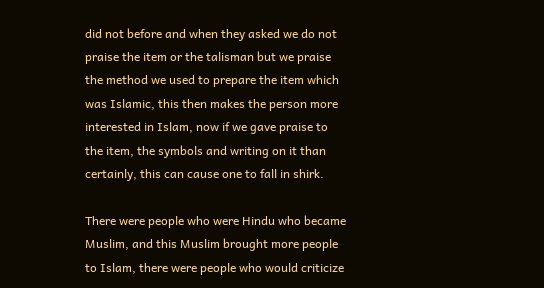did not before and when they asked we do not praise the item or the talisman but we praise the method we used to prepare the item which was Islamic, this then makes the person more interested in Islam, now if we gave praise to the item, the symbols and writing on it than certainly, this can cause one to fall in shirk.

There were people who were Hindu who became Muslim, and this Muslim brought more people to Islam, there were people who would criticize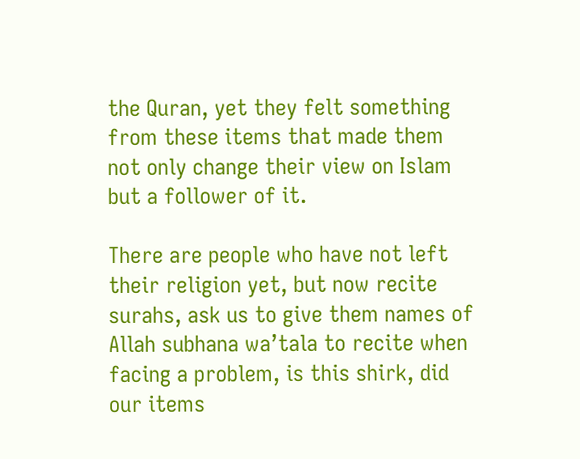the Quran, yet they felt something from these items that made them not only change their view on Islam but a follower of it.

There are people who have not left their religion yet, but now recite surahs, ask us to give them names of Allah subhana wa’tala to recite when facing a problem, is this shirk, did our items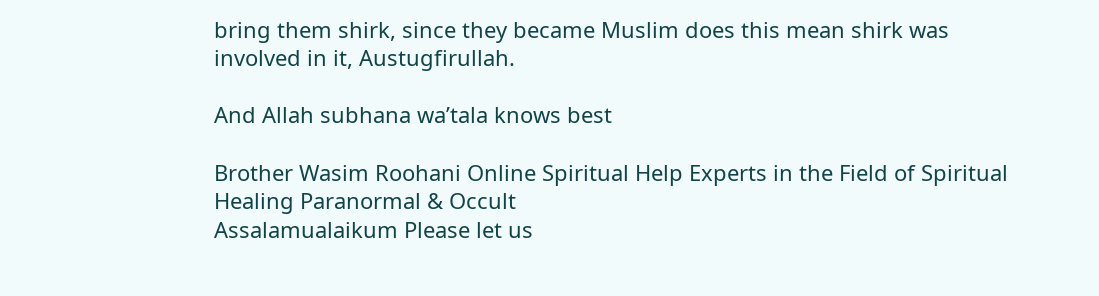bring them shirk, since they became Muslim does this mean shirk was involved in it, Austugfirullah.

And Allah subhana wa’tala knows best

Brother Wasim Roohani Online Spiritual Help Experts in the Field of Spiritual Healing Paranormal & Occult
Assalamualaikum Please let us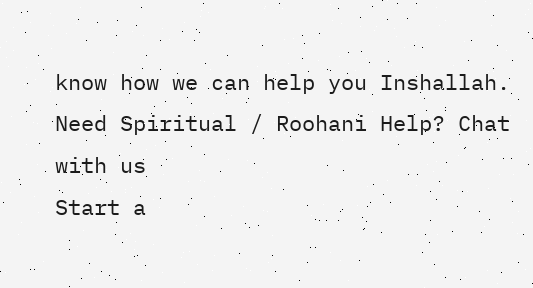know how we can help you Inshallah.
Need Spiritual / Roohani Help? Chat with us
Start a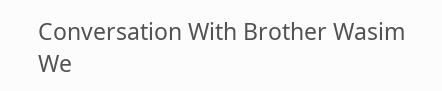Conversation With Brother Wasim
We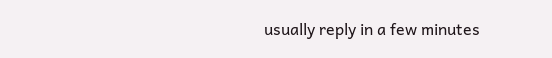usually reply in a few minutes